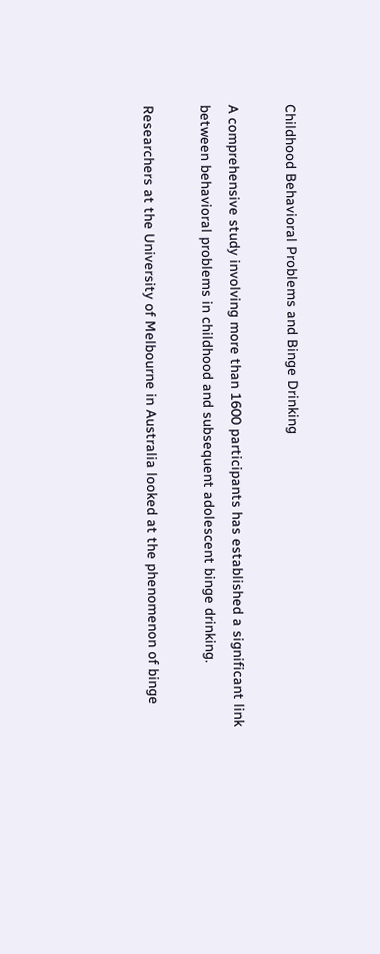Childhood Behavioral Problems and Binge Drinking

A comprehensive study involving more than 1600 participants has established a significant link between behavioral problems in childhood and subsequent adolescent binge drinking.

Researchers at the University of Melbourne in Australia looked at the phenomenon of binge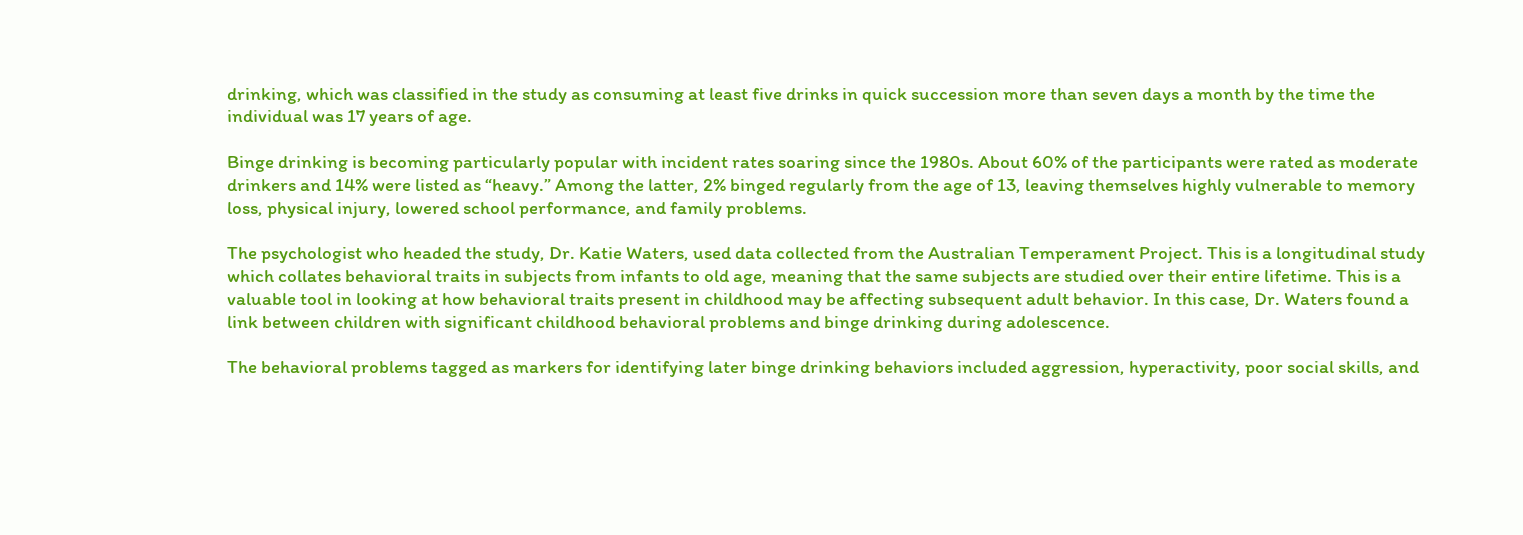drinking, which was classified in the study as consuming at least five drinks in quick succession more than seven days a month by the time the individual was 17 years of age.

Binge drinking is becoming particularly popular with incident rates soaring since the 1980s. About 60% of the participants were rated as moderate drinkers and 14% were listed as “heavy.” Among the latter, 2% binged regularly from the age of 13, leaving themselves highly vulnerable to memory loss, physical injury, lowered school performance, and family problems.

The psychologist who headed the study, Dr. Katie Waters, used data collected from the Australian Temperament Project. This is a longitudinal study which collates behavioral traits in subjects from infants to old age, meaning that the same subjects are studied over their entire lifetime. This is a valuable tool in looking at how behavioral traits present in childhood may be affecting subsequent adult behavior. In this case, Dr. Waters found a link between children with significant childhood behavioral problems and binge drinking during adolescence.

The behavioral problems tagged as markers for identifying later binge drinking behaviors included aggression, hyperactivity, poor social skills, and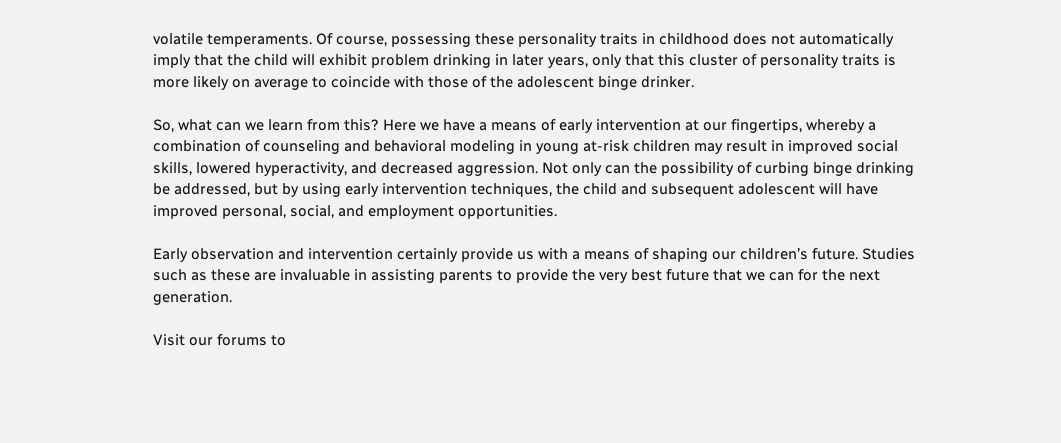volatile temperaments. Of course, possessing these personality traits in childhood does not automatically imply that the child will exhibit problem drinking in later years, only that this cluster of personality traits is more likely on average to coincide with those of the adolescent binge drinker.

So, what can we learn from this? Here we have a means of early intervention at our fingertips, whereby a combination of counseling and behavioral modeling in young at-risk children may result in improved social skills, lowered hyperactivity, and decreased aggression. Not only can the possibility of curbing binge drinking be addressed, but by using early intervention techniques, the child and subsequent adolescent will have improved personal, social, and employment opportunities.

Early observation and intervention certainly provide us with a means of shaping our children’s future. Studies such as these are invaluable in assisting parents to provide the very best future that we can for the next generation.

Visit our forums to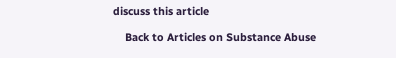discuss this article

    Back to Articles on Substance Abuse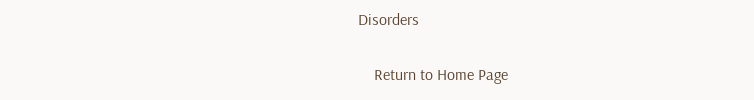Disorders

    Return to Home Page